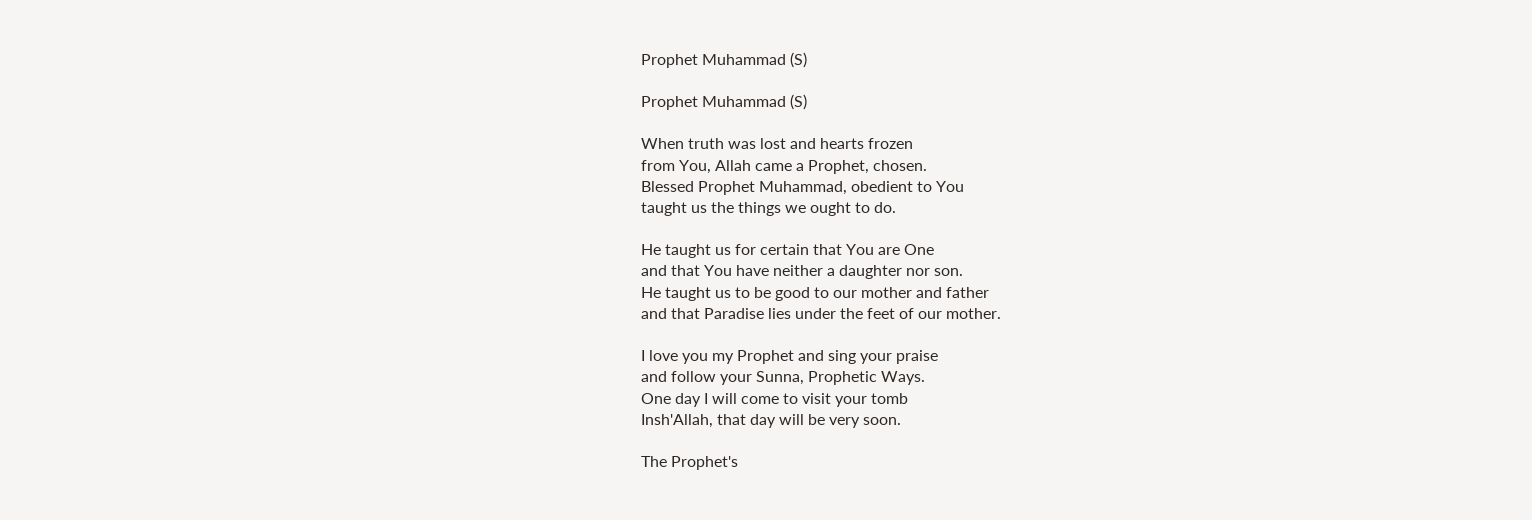Prophet Muhammad (S)

Prophet Muhammad (S)

When truth was lost and hearts frozen
from You, Allah came a Prophet, chosen.
Blessed Prophet Muhammad, obedient to You
taught us the things we ought to do.

He taught us for certain that You are One
and that You have neither a daughter nor son.
He taught us to be good to our mother and father
and that Paradise lies under the feet of our mother.

I love you my Prophet and sing your praise
and follow your Sunna, Prophetic Ways.
One day I will come to visit your tomb
Insh'Allah, that day will be very soon.

The Prophet's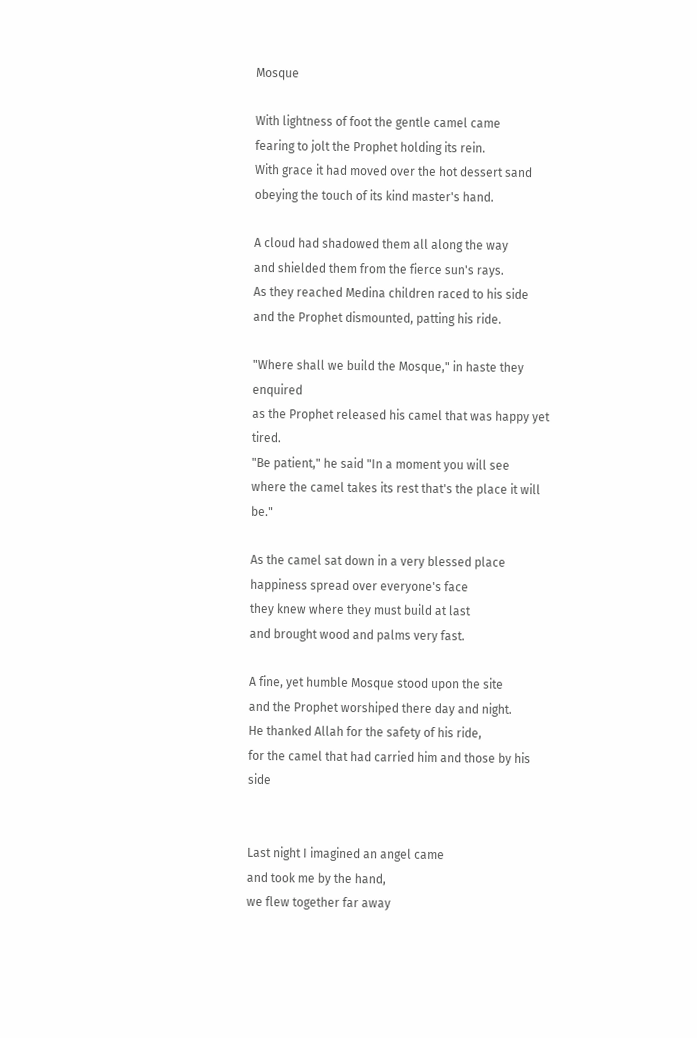Mosque

With lightness of foot the gentle camel came
fearing to jolt the Prophet holding its rein.
With grace it had moved over the hot dessert sand
obeying the touch of its kind master's hand.

A cloud had shadowed them all along the way
and shielded them from the fierce sun's rays.
As they reached Medina children raced to his side
and the Prophet dismounted, patting his ride.

"Where shall we build the Mosque," in haste they enquired
as the Prophet released his camel that was happy yet tired.
"Be patient," he said "In a moment you will see
where the camel takes its rest that's the place it will be."

As the camel sat down in a very blessed place
happiness spread over everyone's face
they knew where they must build at last
and brought wood and palms very fast.

A fine, yet humble Mosque stood upon the site
and the Prophet worshiped there day and night.
He thanked Allah for the safety of his ride,
for the camel that had carried him and those by his side


Last night I imagined an angel came
and took me by the hand,
we flew together far away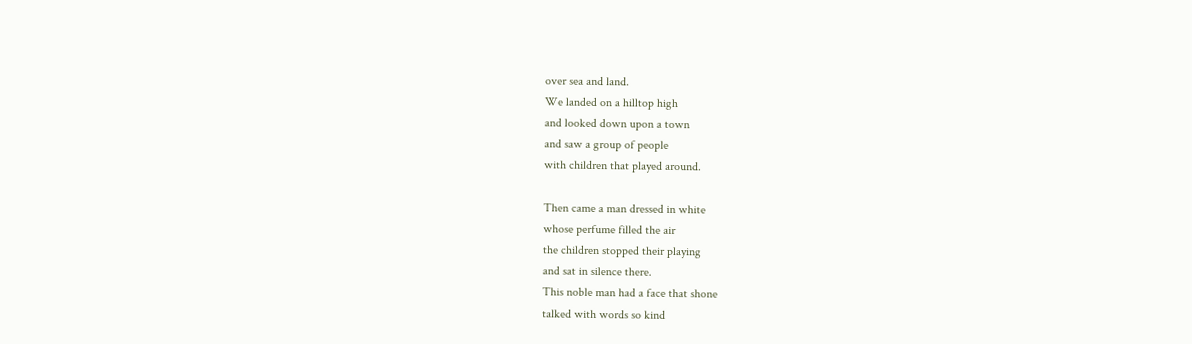over sea and land.
We landed on a hilltop high
and looked down upon a town
and saw a group of people
with children that played around.

Then came a man dressed in white
whose perfume filled the air
the children stopped their playing
and sat in silence there.
This noble man had a face that shone
talked with words so kind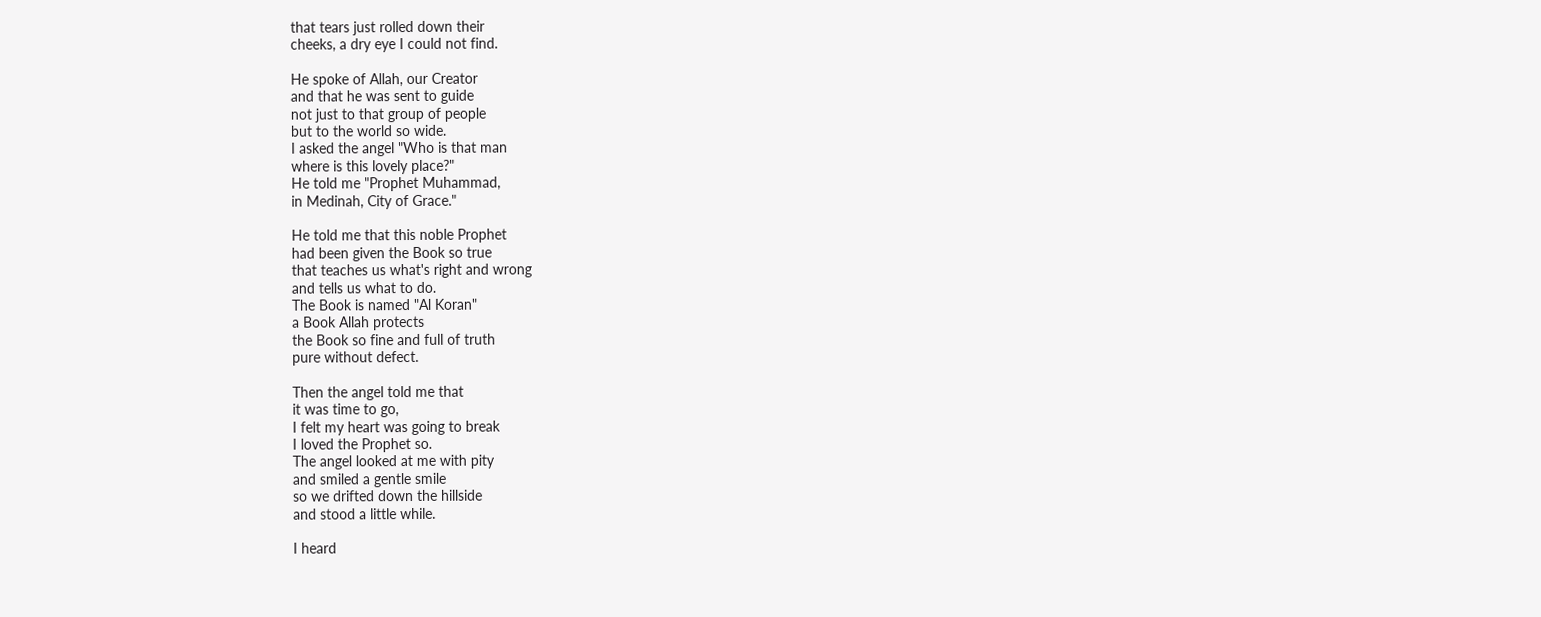that tears just rolled down their
cheeks, a dry eye I could not find.

He spoke of Allah, our Creator
and that he was sent to guide
not just to that group of people
but to the world so wide.
I asked the angel "Who is that man
where is this lovely place?"
He told me "Prophet Muhammad,
in Medinah, City of Grace."

He told me that this noble Prophet
had been given the Book so true
that teaches us what's right and wrong
and tells us what to do.
The Book is named "Al Koran"
a Book Allah protects
the Book so fine and full of truth
pure without defect.

Then the angel told me that
it was time to go,
I felt my heart was going to break
I loved the Prophet so.
The angel looked at me with pity
and smiled a gentle smile
so we drifted down the hillside
and stood a little while.

I heard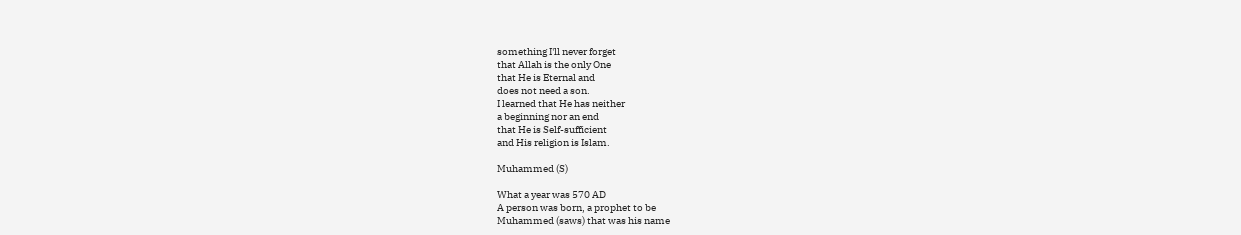something I'll never forget
that Allah is the only One
that He is Eternal and
does not need a son.
I learned that He has neither
a beginning nor an end
that He is Self-sufficient
and His religion is Islam.

Muhammed (S)

What a year was 570 AD
A person was born, a prophet to be
Muhammed (saws) that was his name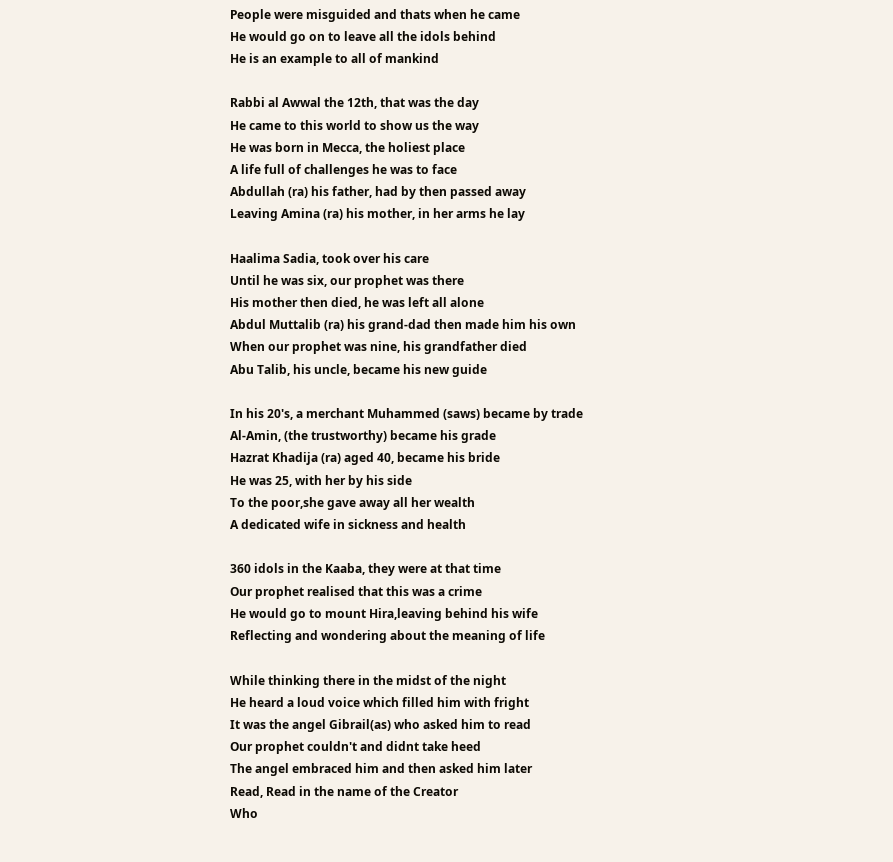People were misguided and thats when he came
He would go on to leave all the idols behind
He is an example to all of mankind

Rabbi al Awwal the 12th, that was the day
He came to this world to show us the way
He was born in Mecca, the holiest place
A life full of challenges he was to face
Abdullah (ra) his father, had by then passed away
Leaving Amina (ra) his mother, in her arms he lay

Haalima Sadia, took over his care
Until he was six, our prophet was there
His mother then died, he was left all alone
Abdul Muttalib (ra) his grand-dad then made him his own
When our prophet was nine, his grandfather died
Abu Talib, his uncle, became his new guide

In his 20's, a merchant Muhammed (saws) became by trade
Al-Amin, (the trustworthy) became his grade
Hazrat Khadija (ra) aged 40, became his bride
He was 25, with her by his side
To the poor,she gave away all her wealth
A dedicated wife in sickness and health

360 idols in the Kaaba, they were at that time
Our prophet realised that this was a crime
He would go to mount Hira,leaving behind his wife
Reflecting and wondering about the meaning of life

While thinking there in the midst of the night
He heard a loud voice which filled him with fright
It was the angel Gibrail(as) who asked him to read
Our prophet couldn't and didnt take heed
The angel embraced him and then asked him later
Read, Read in the name of the Creator
Who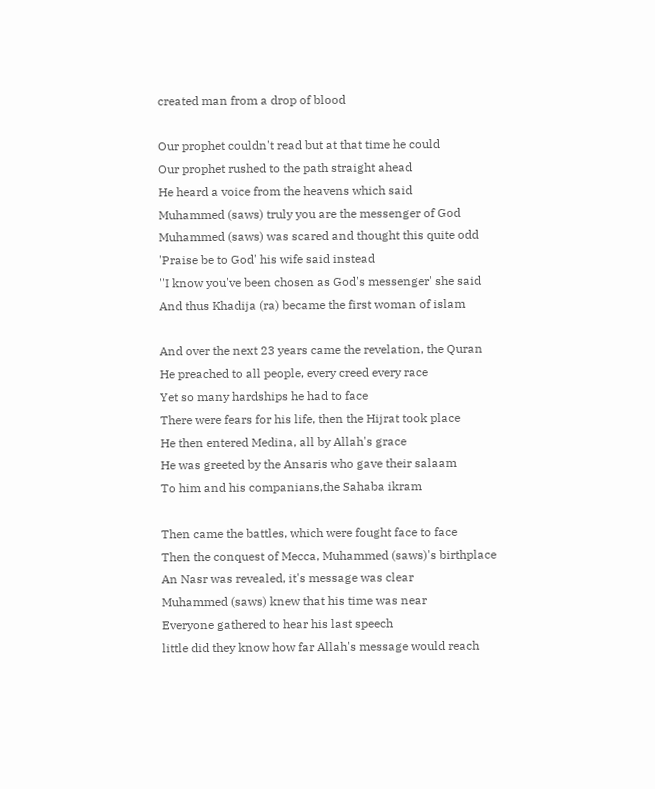created man from a drop of blood

Our prophet couldn't read but at that time he could
Our prophet rushed to the path straight ahead
He heard a voice from the heavens which said
Muhammed (saws) truly you are the messenger of God
Muhammed (saws) was scared and thought this quite odd
'Praise be to God' his wife said instead
''I know you've been chosen as God's messenger' she said
And thus Khadija (ra) became the first woman of islam

And over the next 23 years came the revelation, the Quran
He preached to all people, every creed every race
Yet so many hardships he had to face
There were fears for his life, then the Hijrat took place
He then entered Medina, all by Allah's grace
He was greeted by the Ansaris who gave their salaam
To him and his companians,the Sahaba ikram

Then came the battles, which were fought face to face
Then the conquest of Mecca, Muhammed (saws)'s birthplace
An Nasr was revealed, it's message was clear
Muhammed (saws) knew that his time was near
Everyone gathered to hear his last speech
little did they know how far Allah's message would reach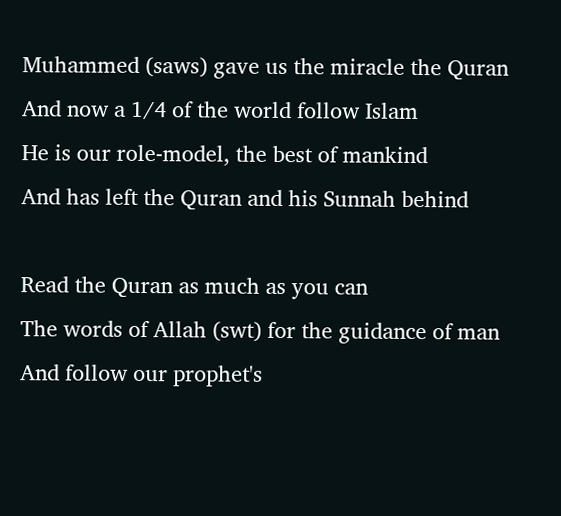Muhammed (saws) gave us the miracle the Quran
And now a 1/4 of the world follow Islam
He is our role-model, the best of mankind
And has left the Quran and his Sunnah behind

Read the Quran as much as you can
The words of Allah (swt) for the guidance of man
And follow our prophet's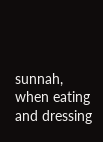sunnah, when eating and dressing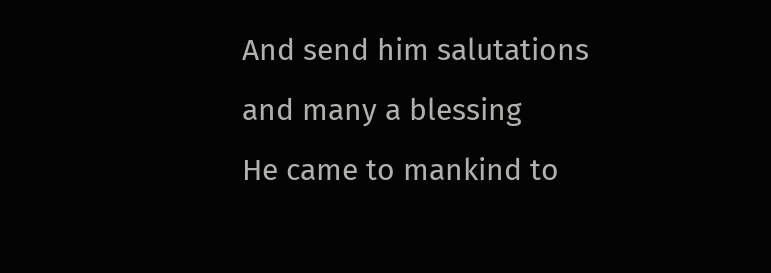And send him salutations and many a blessing
He came to mankind to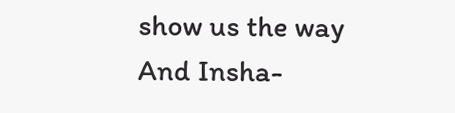show us the way
And Insha-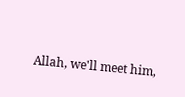Allah, we'll meet him,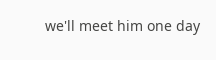we'll meet him one day